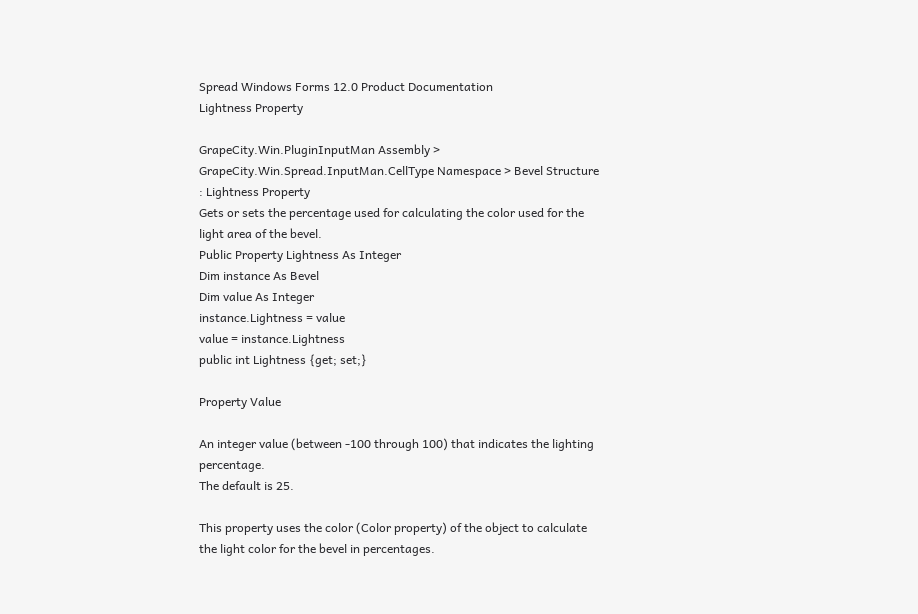Spread Windows Forms 12.0 Product Documentation
Lightness Property

GrapeCity.Win.PluginInputMan Assembly > GrapeCity.Win.Spread.InputMan.CellType Namespace > Bevel Structure : Lightness Property
Gets or sets the percentage used for calculating the color used for the light area of the bevel.
Public Property Lightness As Integer
Dim instance As Bevel
Dim value As Integer
instance.Lightness = value
value = instance.Lightness
public int Lightness {get; set;}

Property Value

An integer value (between -100 through 100) that indicates the lighting percentage.
The default is 25.

This property uses the color (Color property) of the object to calculate the light color for the bevel in percentages.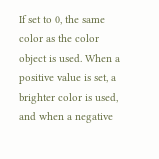If set to 0, the same color as the color object is used. When a positive value is set, a brighter color is used, and when a negative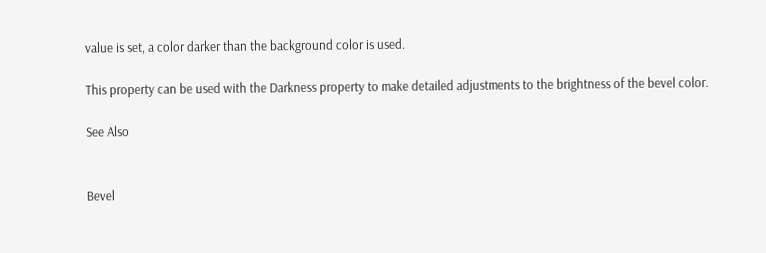value is set, a color darker than the background color is used.

This property can be used with the Darkness property to make detailed adjustments to the brightness of the bevel color.

See Also


Bevel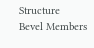Structure
Bevel Members